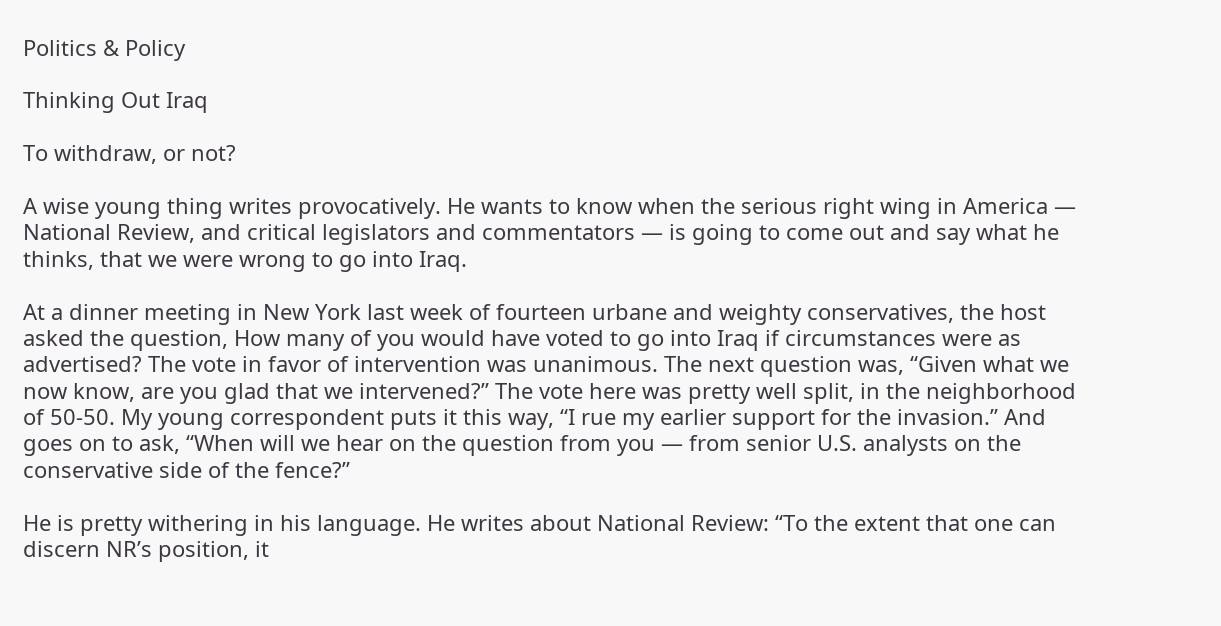Politics & Policy

Thinking Out Iraq

To withdraw, or not?

A wise young thing writes provocatively. He wants to know when the serious right wing in America — National Review, and critical legislators and commentators — is going to come out and say what he thinks, that we were wrong to go into Iraq.

At a dinner meeting in New York last week of fourteen urbane and weighty conservatives, the host asked the question, How many of you would have voted to go into Iraq if circumstances were as advertised? The vote in favor of intervention was unanimous. The next question was, “Given what we now know, are you glad that we intervened?” The vote here was pretty well split, in the neighborhood of 50-50. My young correspondent puts it this way, “I rue my earlier support for the invasion.” And goes on to ask, “When will we hear on the question from you — from senior U.S. analysts on the conservative side of the fence?”

He is pretty withering in his language. He writes about National Review: “To the extent that one can discern NR’s position, it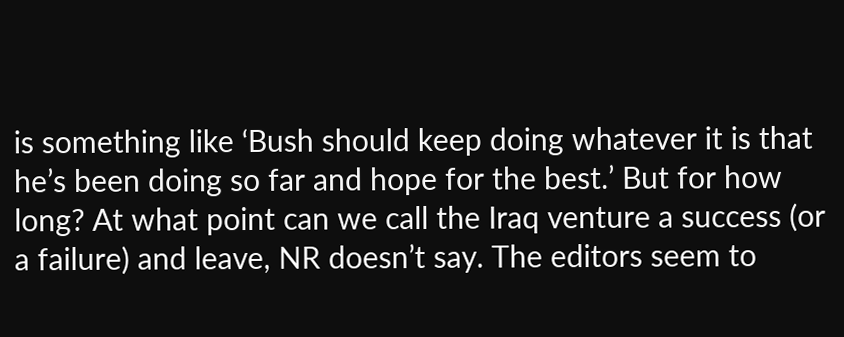is something like ‘Bush should keep doing whatever it is that he’s been doing so far and hope for the best.’ But for how long? At what point can we call the Iraq venture a success (or a failure) and leave, NR doesn’t say. The editors seem to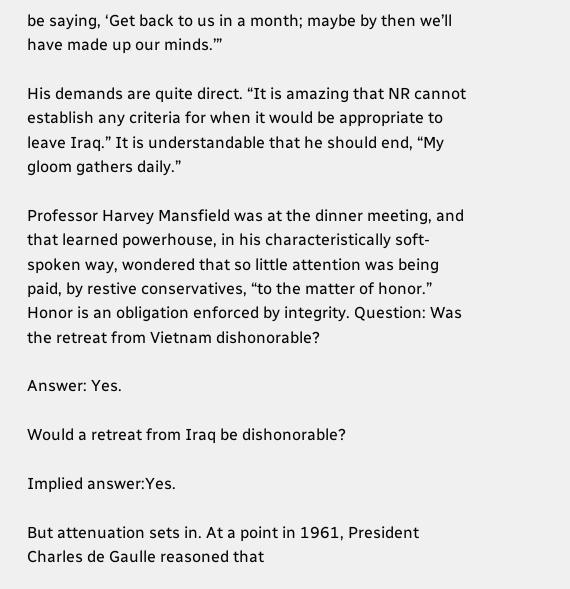be saying, ‘Get back to us in a month; maybe by then we’ll have made up our minds.’”

His demands are quite direct. “It is amazing that NR cannot establish any criteria for when it would be appropriate to leave Iraq.” It is understandable that he should end, “My gloom gathers daily.”

Professor Harvey Mansfield was at the dinner meeting, and that learned powerhouse, in his characteristically soft-spoken way, wondered that so little attention was being paid, by restive conservatives, “to the matter of honor.” Honor is an obligation enforced by integrity. Question: Was the retreat from Vietnam dishonorable?

Answer: Yes.

Would a retreat from Iraq be dishonorable?

Implied answer:Yes.

But attenuation sets in. At a point in 1961, President Charles de Gaulle reasoned that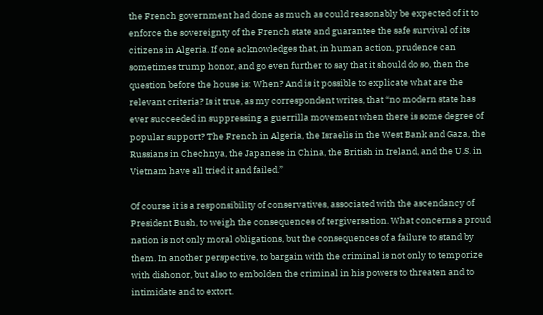the French government had done as much as could reasonably be expected of it to enforce the sovereignty of the French state and guarantee the safe survival of its citizens in Algeria. If one acknowledges that, in human action, prudence can sometimes trump honor, and go even further to say that it should do so, then the question before the house is: When? And is it possible to explicate what are the relevant criteria? Is it true, as my correspondent writes, that “no modern state has ever succeeded in suppressing a guerrilla movement when there is some degree of popular support? The French in Algeria, the Israelis in the West Bank and Gaza, the Russians in Chechnya, the Japanese in China, the British in Ireland, and the U.S. in Vietnam have all tried it and failed.”

Of course it is a responsibility of conservatives, associated with the ascendancy of President Bush, to weigh the consequences of tergiversation. What concerns a proud nation is not only moral obligations, but the consequences of a failure to stand by them. In another perspective, to bargain with the criminal is not only to temporize with dishonor, but also to embolden the criminal in his powers to threaten and to intimidate and to extort.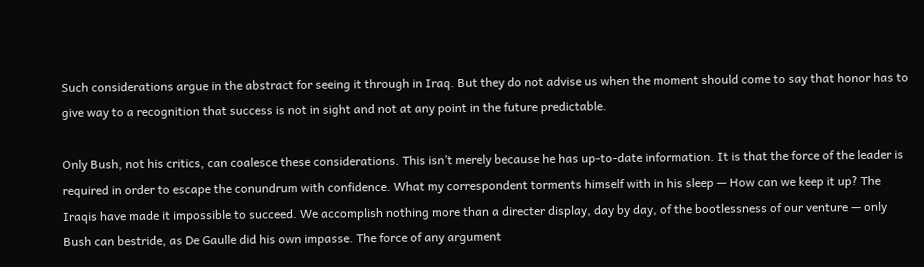Such considerations argue in the abstract for seeing it through in Iraq. But they do not advise us when the moment should come to say that honor has to give way to a recognition that success is not in sight and not at any point in the future predictable.

Only Bush, not his critics, can coalesce these considerations. This isn’t merely because he has up-to-date information. It is that the force of the leader is required in order to escape the conundrum with confidence. What my correspondent torments himself with in his sleep — How can we keep it up? The Iraqis have made it impossible to succeed. We accomplish nothing more than a directer display, day by day, of the bootlessness of our venture — only Bush can bestride, as De Gaulle did his own impasse. The force of any argument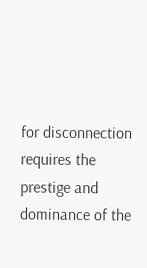for disconnection requires the prestige and dominance of the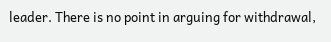leader. There is no point in arguing for withdrawal,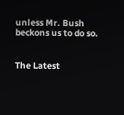unless Mr. Bush beckons us to do so.


The Latest